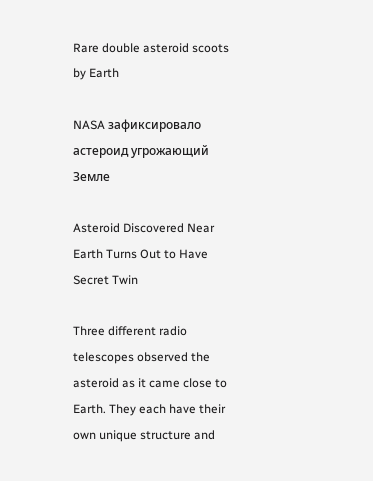Rare double asteroid scoots by Earth

NASA зафиксировало астероид угрожающий Земле

Asteroid Discovered Near Earth Turns Out to Have Secret Twin

Three different radio telescopes observed the asteroid as it came close to Earth. They each have their own unique structure and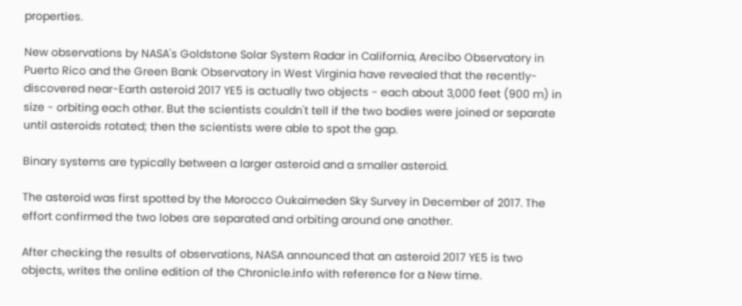properties.

New observations by NASA's Goldstone Solar System Radar in California, Arecibo Observatory in Puerto Rico and the Green Bank Observatory in West Virginia have revealed that the recently-discovered near-Earth asteroid 2017 YE5 is actually two objects - each about 3,000 feet (900 m) in size - orbiting each other. But the scientists couldn't tell if the two bodies were joined or separate until asteroids rotated; then the scientists were able to spot the gap.

Binary systems are typically between a larger asteroid and a smaller asteroid.

The asteroid was first spotted by the Morocco Oukaimeden Sky Survey in December of 2017. The effort confirmed the two lobes are separated and orbiting around one another.

After checking the results of observations, NASA announced that an asteroid 2017 YE5 is two objects, writes the online edition of the Chronicle.info with reference for a New time.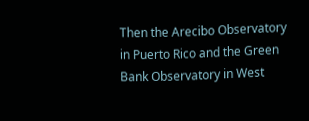Then the Arecibo Observatory in Puerto Rico and the Green Bank Observatory in West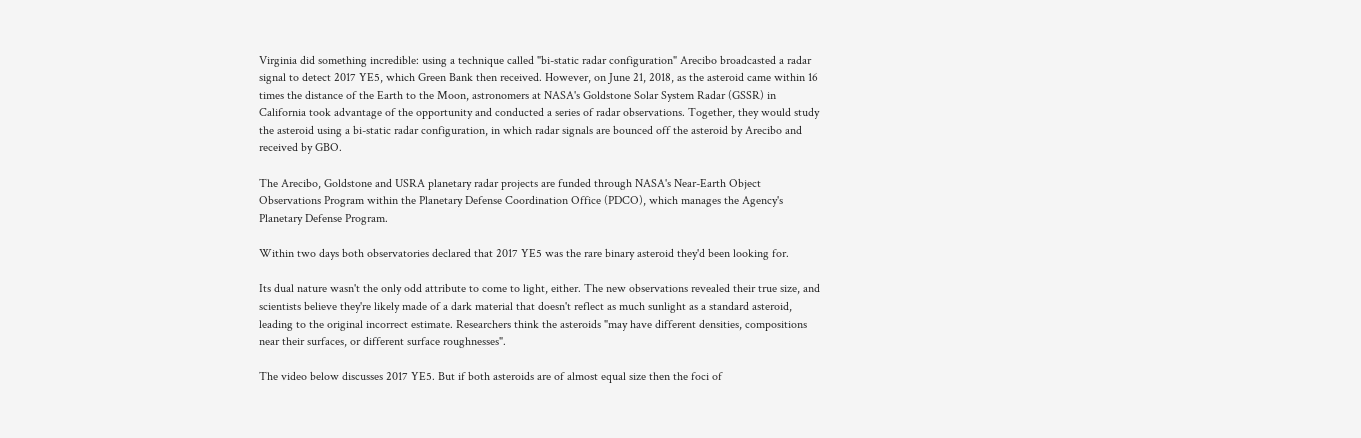Virginia did something incredible: using a technique called "bi-static radar configuration" Arecibo broadcasted a radar signal to detect 2017 YE5, which Green Bank then received. However, on June 21, 2018, as the asteroid came within 16 times the distance of the Earth to the Moon, astronomers at NASA's Goldstone Solar System Radar (GSSR) in California took advantage of the opportunity and conducted a series of radar observations. Together, they would study the asteroid using a bi-static radar configuration, in which radar signals are bounced off the asteroid by Arecibo and received by GBO.

The Arecibo, Goldstone and USRA planetary radar projects are funded through NASA's Near-Earth Object Observations Program within the Planetary Defense Coordination Office (PDCO), which manages the Agency's Planetary Defense Program.

Within two days both observatories declared that 2017 YE5 was the rare binary asteroid they'd been looking for.

Its dual nature wasn't the only odd attribute to come to light, either. The new observations revealed their true size, and scientists believe they're likely made of a dark material that doesn't reflect as much sunlight as a standard asteroid, leading to the original incorrect estimate. Researchers think the asteroids "may have different densities, compositions near their surfaces, or different surface roughnesses".

The video below discusses 2017 YE5. But if both asteroids are of almost equal size then the foci of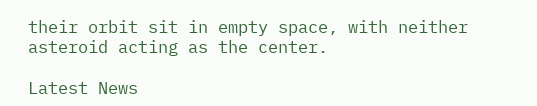their orbit sit in empty space, with neither asteroid acting as the center.

Latest News